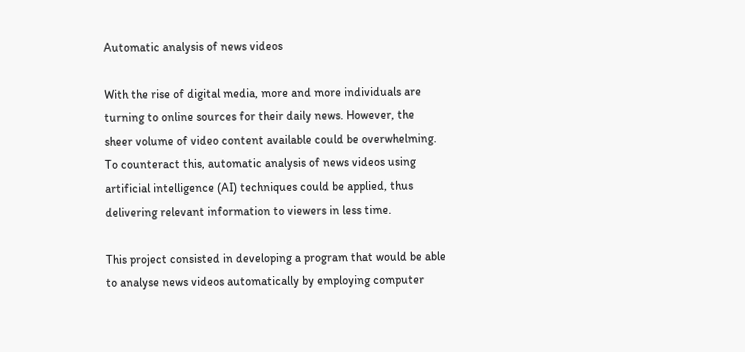Automatic analysis of news videos

With the rise of digital media, more and more individuals are turning to online sources for their daily news. However, the sheer volume of video content available could be overwhelming. To counteract this, automatic analysis of news videos using artificial intelligence (AI) techniques could be applied, thus delivering relevant information to viewers in less time.

This project consisted in developing a program that would be able to analyse news videos automatically by employing computer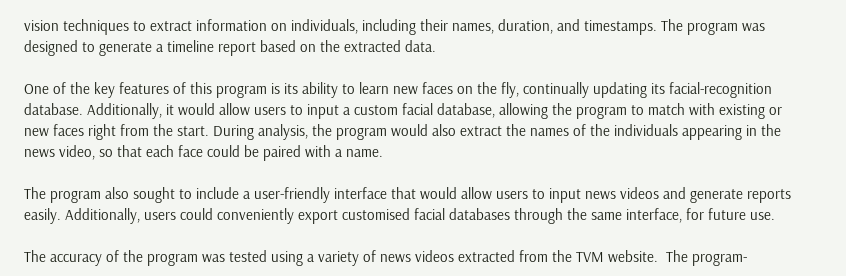vision techniques to extract information on individuals, including their names, duration, and timestamps. The program was designed to generate a timeline report based on the extracted data.

One of the key features of this program is its ability to learn new faces on the fly, continually updating its facial-recognition database. Additionally, it would allow users to input a custom facial database, allowing the program to match with existing or new faces right from the start. During analysis, the program would also extract the names of the individuals appearing in the news video, so that each face could be paired with a name.

The program also sought to include a user-friendly interface that would allow users to input news videos and generate reports easily. Additionally, users could conveniently export customised facial databases through the same interface, for future use.

The accuracy of the program was tested using a variety of news videos extracted from the TVM website.  The program-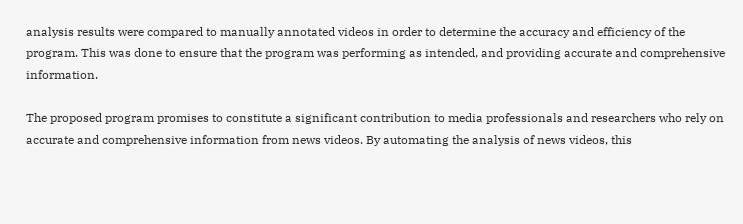analysis results were compared to manually annotated videos in order to determine the accuracy and efficiency of the program. This was done to ensure that the program was performing as intended, and providing accurate and comprehensive information.

The proposed program promises to constitute a significant contribution to media professionals and researchers who rely on accurate and comprehensive information from news videos. By automating the analysis of news videos, this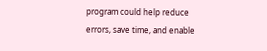program could help reduce errors, save time, and enable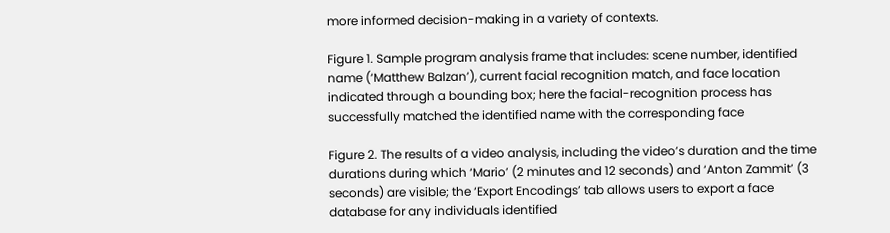more informed decision-making in a variety of contexts.

Figure 1. Sample program analysis frame that includes: scene number, identified name (‘Matthew Balzan’), current facial recognition match, and face location indicated through a bounding box; here the facial-recognition process has successfully matched the identified name with the corresponding face

Figure 2. The results of a video analysis, including the video’s duration and the time durations during which ‘Mario’ (2 minutes and 12 seconds) and ‘Anton Zammit’ (3 seconds) are visible; the ‘Export Encodings’ tab allows users to export a face database for any individuals identified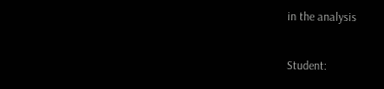in the analysis

Student: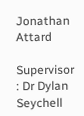Jonathan Attard

Supervisor : Dr Dylan Seychell